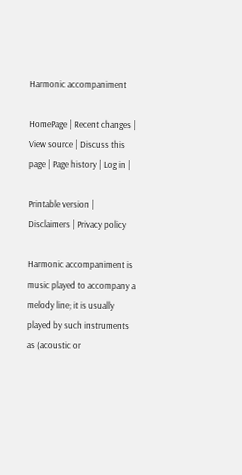Harmonic accompaniment

HomePage | Recent changes | View source | Discuss this page | Page history | Log in |

Printable version | Disclaimers | Privacy policy

Harmonic accompaniment is music played to accompany a melody line; it is usually played by such instruments as (acoustic or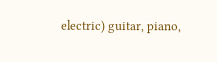electric) guitar, piano,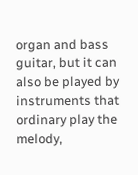organ and bass guitar, but it can also be played by instruments that ordinary play the melody,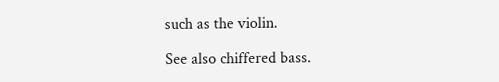such as the violin.

See also chiffered bass.